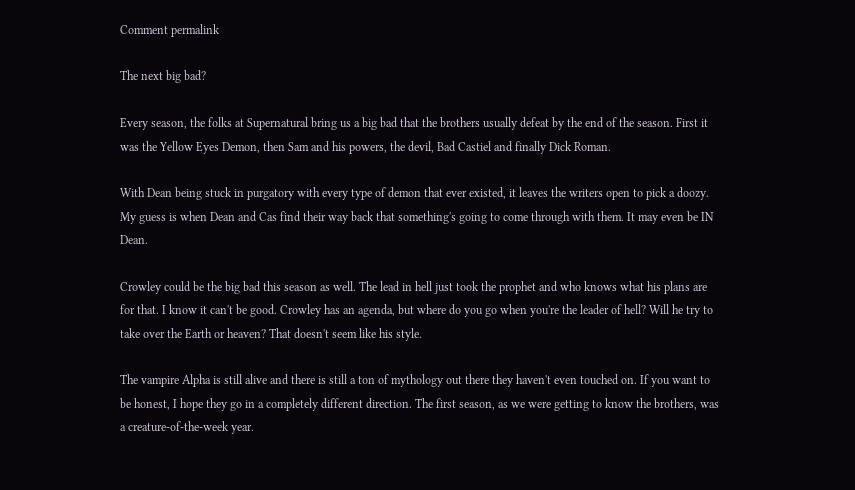Comment permalink

The next big bad?

Every season, the folks at Supernatural bring us a big bad that the brothers usually defeat by the end of the season. First it was the Yellow Eyes Demon, then Sam and his powers, the devil, Bad Castiel and finally Dick Roman.

With Dean being stuck in purgatory with every type of demon that ever existed, it leaves the writers open to pick a doozy. My guess is when Dean and Cas find their way back that something's going to come through with them. It may even be IN Dean.

Crowley could be the big bad this season as well. The lead in hell just took the prophet and who knows what his plans are for that. I know it can't be good. Crowley has an agenda, but where do you go when you're the leader of hell? Will he try to take over the Earth or heaven? That doesn't seem like his style.

The vampire Alpha is still alive and there is still a ton of mythology out there they haven't even touched on. If you want to be honest, I hope they go in a completely different direction. The first season, as we were getting to know the brothers, was a creature-of-the-week year.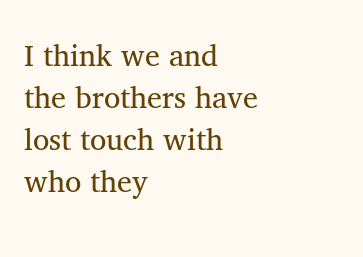I think we and the brothers have lost touch with who they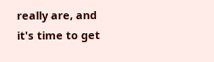really are, and it's time to get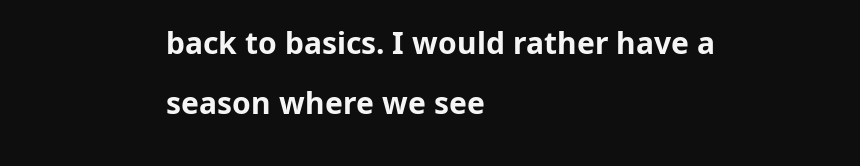back to basics. I would rather have a season where we see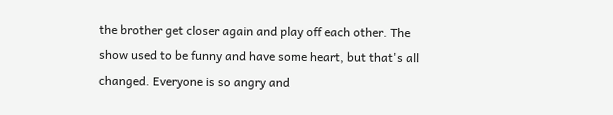the brother get closer again and play off each other. The show used to be funny and have some heart, but that's all changed. Everyone is so angry and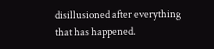disillusioned after everything that has happened.